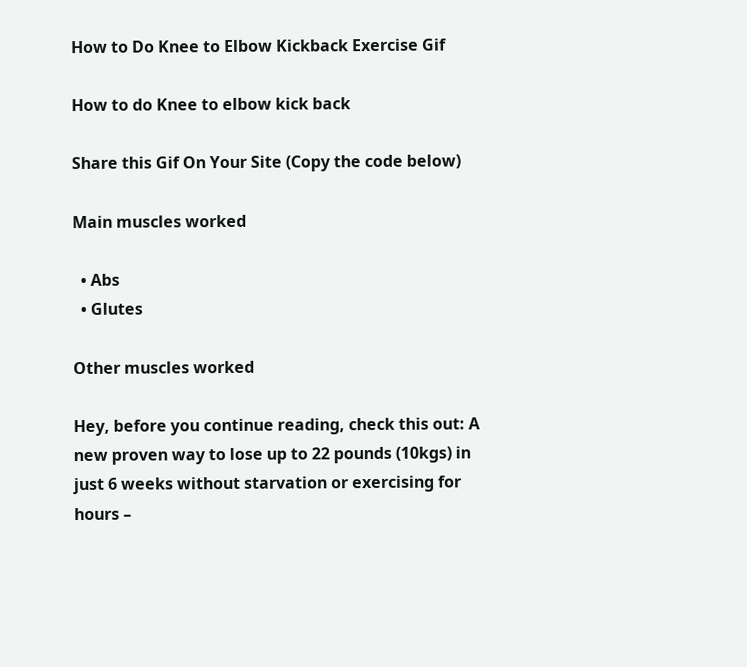How to Do Knee to Elbow Kickback Exercise Gif

How to do Knee to elbow kick back

Share this Gif On Your Site (Copy the code below)

Main muscles worked

  • Abs
  • Glutes

Other muscles worked

Hey, before you continue reading, check this out: A new proven way to lose up to 22 pounds (10kgs) in just 6 weeks without starvation or exercising for hours –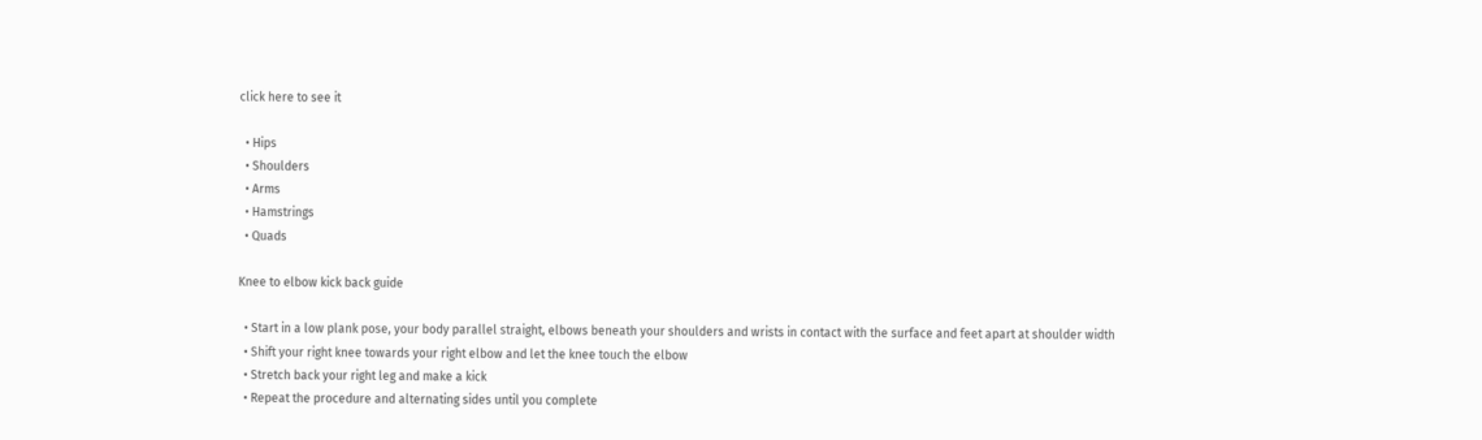click here to see it

  • Hips
  • Shoulders
  • Arms
  • Hamstrings
  • Quads

Knee to elbow kick back guide

  • Start in a low plank pose, your body parallel straight, elbows beneath your shoulders and wrists in contact with the surface and feet apart at shoulder width
  • Shift your right knee towards your right elbow and let the knee touch the elbow
  • Stretch back your right leg and make a kick
  • Repeat the procedure and alternating sides until you complete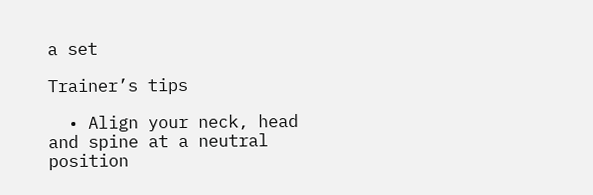a set

Trainer’s tips

  • Align your neck, head and spine at a neutral position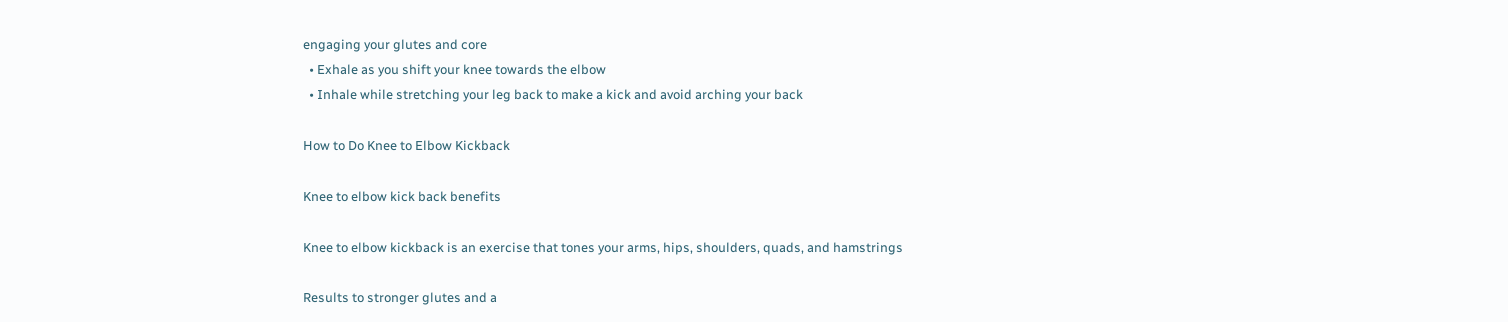engaging your glutes and core
  • Exhale as you shift your knee towards the elbow
  • Inhale while stretching your leg back to make a kick and avoid arching your back

How to Do Knee to Elbow Kickback

Knee to elbow kick back benefits

Knee to elbow kickback is an exercise that tones your arms, hips, shoulders, quads, and hamstrings

Results to stronger glutes and a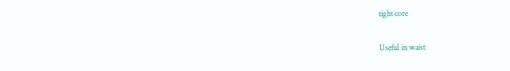tight core

Useful in waist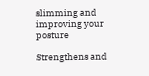slimming and improving your posture

Strengthens and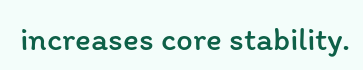increases core stability.